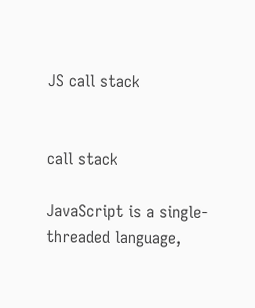JS call stack


call stack

JavaScript is a single-threaded language,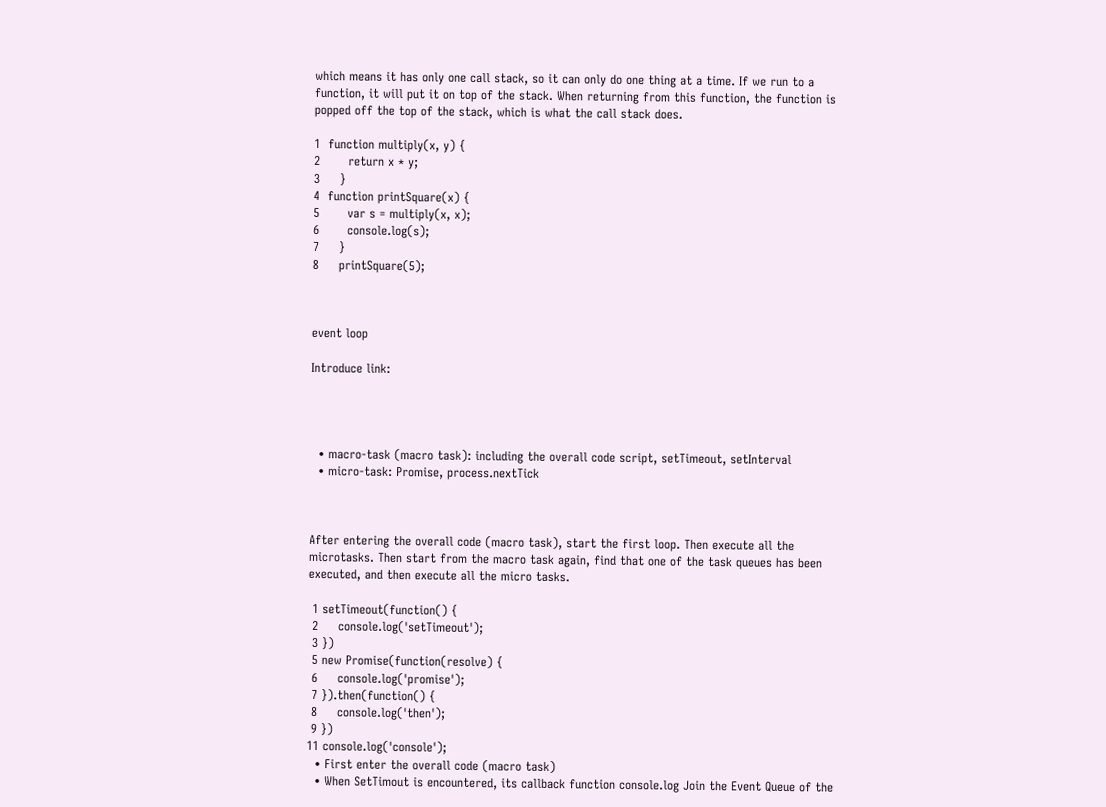which means it has only one call stack, so it can only do one thing at a time. If we run to a function, it will put it on top of the stack. When returning from this function, the function is popped off the top of the stack, which is what the call stack does.

1  function multiply(x, y) {
2       return x * y;
3     }
4  function printSquare(x) {
5       var s = multiply(x, x);
6       console.log(s);
7     }
8     printSquare(5);



event loop

Introduce link:




  • macro-task (macro task): including the overall code script, setTimeout, setInterval
  • micro-task: Promise, process.nextTick



After entering the overall code (macro task), start the first loop. Then execute all the microtasks. Then start from the macro task again, find that one of the task queues has been executed, and then execute all the micro tasks.

 1 setTimeout(function() {
 2     console.log('setTimeout');
 3 })
 5 new Promise(function(resolve) {
 6     console.log('promise');
 7 }).then(function() {
 8     console.log('then');
 9 })
11 console.log('console');
  • First enter the overall code (macro task)
  • When SetTimout is encountered, its callback function console.log Join the Event Queue of the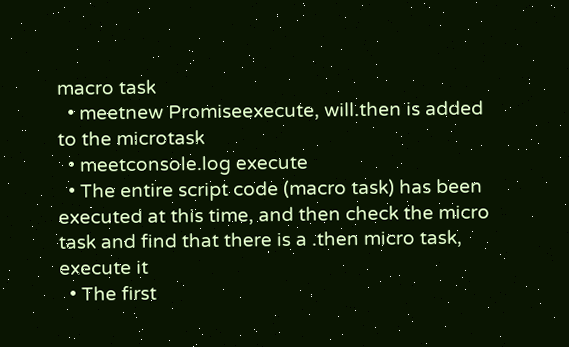macro task
  • meetnew Promiseexecute, will.then is added to the microtask
  • meetconsole.log execute
  • The entire script code (macro task) has been executed at this time, and then check the micro task and find that there is a .then micro task, execute it
  • The first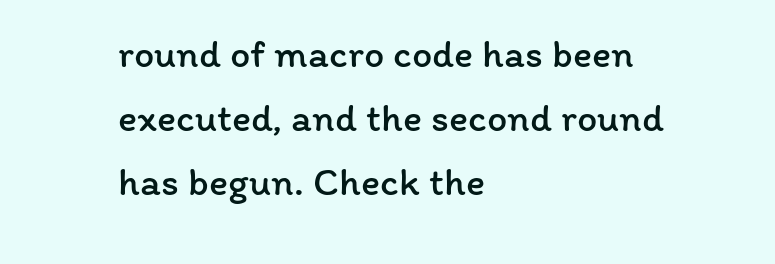round of macro code has been executed, and the second round has begun. Check the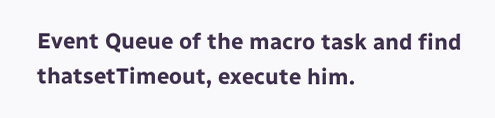Event Queue of the macro task and find thatsetTimeout, execute him.